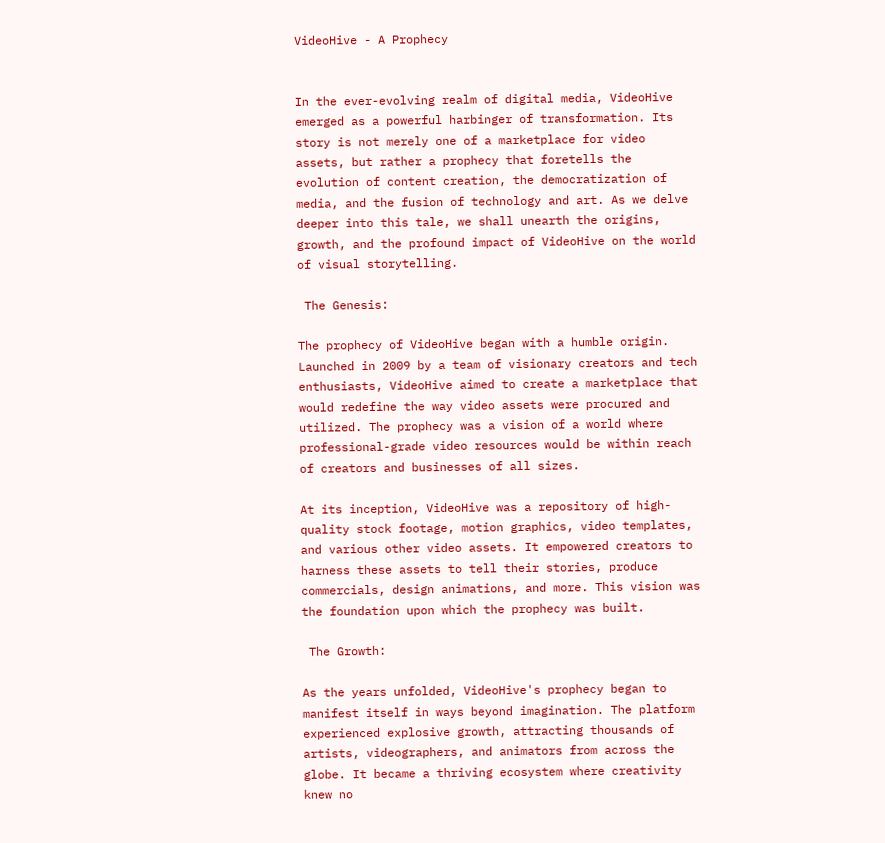VideoHive - A Prophecy


In the ever-evolving realm of digital media, VideoHive emerged as a powerful harbinger of transformation. Its story is not merely one of a marketplace for video assets, but rather a prophecy that foretells the evolution of content creation, the democratization of media, and the fusion of technology and art. As we delve deeper into this tale, we shall unearth the origins, growth, and the profound impact of VideoHive on the world of visual storytelling.

 The Genesis:

The prophecy of VideoHive began with a humble origin. Launched in 2009 by a team of visionary creators and tech enthusiasts, VideoHive aimed to create a marketplace that would redefine the way video assets were procured and utilized. The prophecy was a vision of a world where professional-grade video resources would be within reach of creators and businesses of all sizes.

At its inception, VideoHive was a repository of high-quality stock footage, motion graphics, video templates, and various other video assets. It empowered creators to harness these assets to tell their stories, produce commercials, design animations, and more. This vision was the foundation upon which the prophecy was built.

 The Growth:

As the years unfolded, VideoHive's prophecy began to manifest itself in ways beyond imagination. The platform experienced explosive growth, attracting thousands of artists, videographers, and animators from across the globe. It became a thriving ecosystem where creativity knew no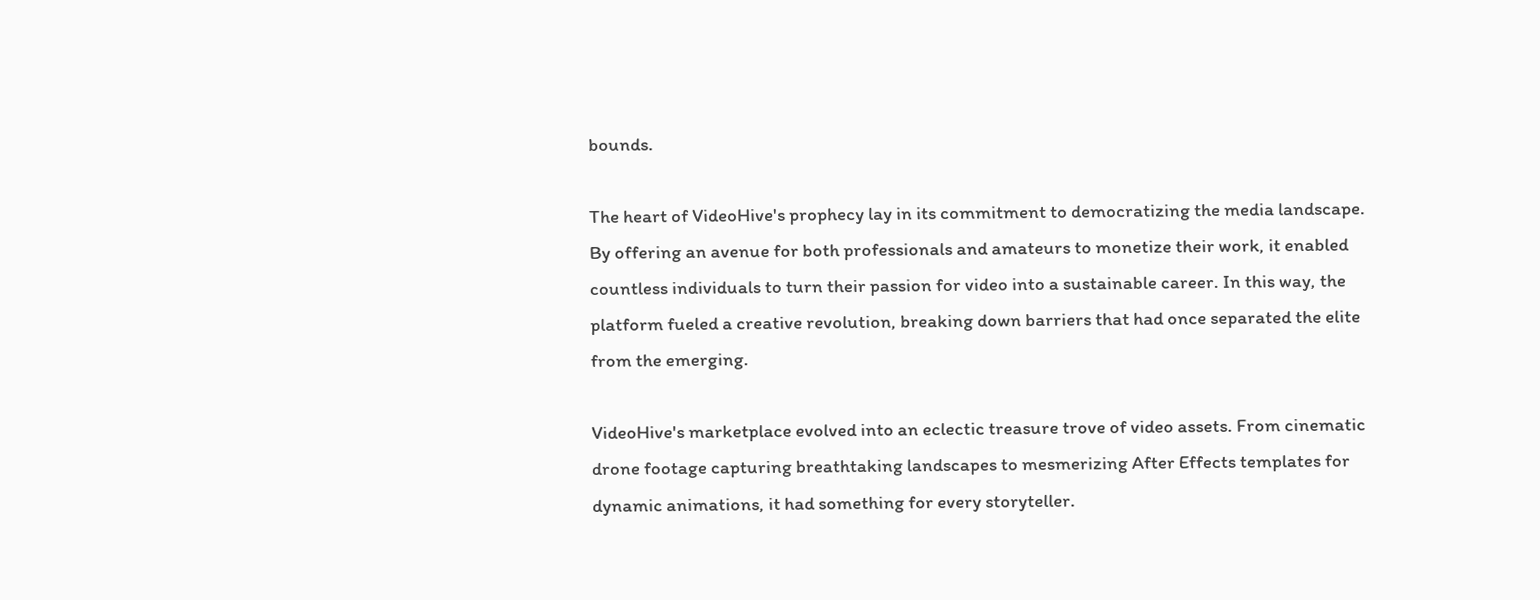bounds.

The heart of VideoHive's prophecy lay in its commitment to democratizing the media landscape. By offering an avenue for both professionals and amateurs to monetize their work, it enabled countless individuals to turn their passion for video into a sustainable career. In this way, the platform fueled a creative revolution, breaking down barriers that had once separated the elite from the emerging.

VideoHive's marketplace evolved into an eclectic treasure trove of video assets. From cinematic drone footage capturing breathtaking landscapes to mesmerizing After Effects templates for dynamic animations, it had something for every storyteller.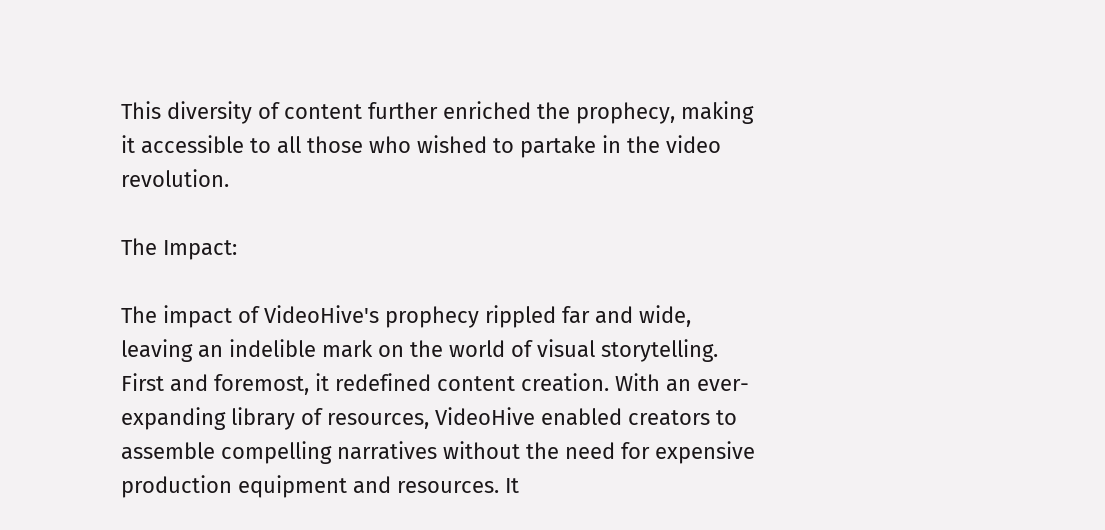This diversity of content further enriched the prophecy, making it accessible to all those who wished to partake in the video revolution.

The Impact:

The impact of VideoHive's prophecy rippled far and wide, leaving an indelible mark on the world of visual storytelling. First and foremost, it redefined content creation. With an ever-expanding library of resources, VideoHive enabled creators to assemble compelling narratives without the need for expensive production equipment and resources. It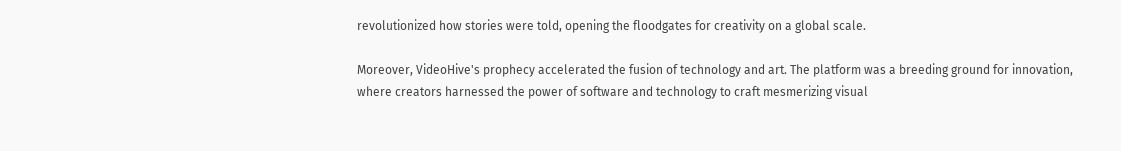revolutionized how stories were told, opening the floodgates for creativity on a global scale.

Moreover, VideoHive's prophecy accelerated the fusion of technology and art. The platform was a breeding ground for innovation, where creators harnessed the power of software and technology to craft mesmerizing visual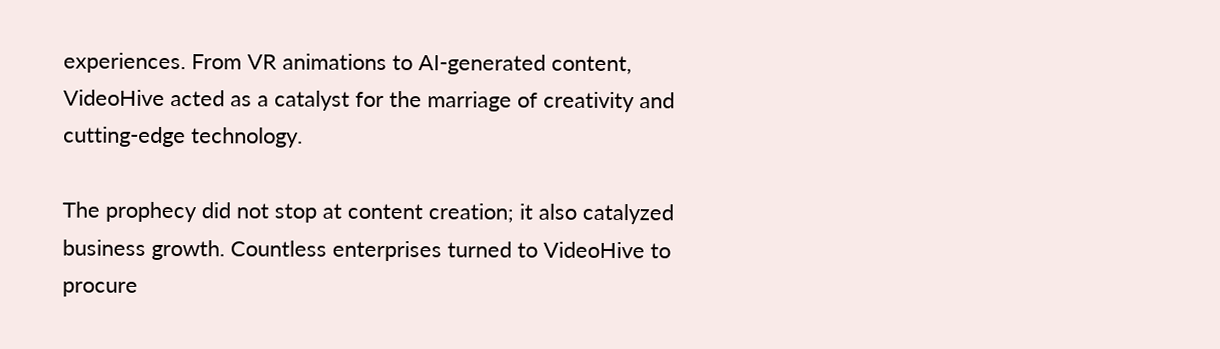experiences. From VR animations to AI-generated content, VideoHive acted as a catalyst for the marriage of creativity and cutting-edge technology.

The prophecy did not stop at content creation; it also catalyzed business growth. Countless enterprises turned to VideoHive to procure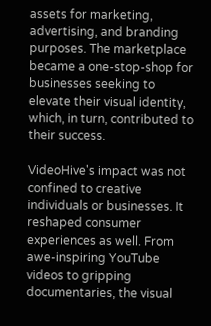assets for marketing, advertising, and branding purposes. The marketplace became a one-stop-shop for businesses seeking to elevate their visual identity, which, in turn, contributed to their success.

VideoHive's impact was not confined to creative individuals or businesses. It reshaped consumer experiences as well. From awe-inspiring YouTube videos to gripping documentaries, the visual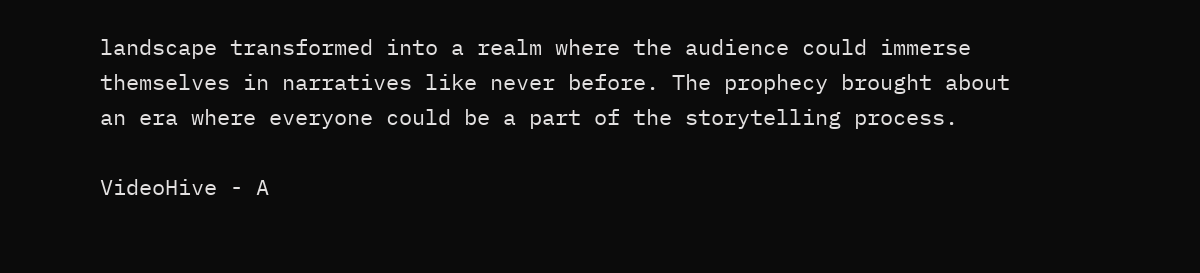landscape transformed into a realm where the audience could immerse themselves in narratives like never before. The prophecy brought about an era where everyone could be a part of the storytelling process.

VideoHive - A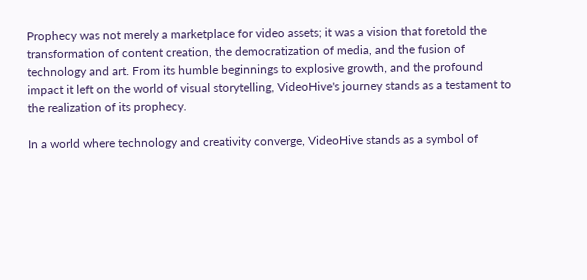Prophecy was not merely a marketplace for video assets; it was a vision that foretold the transformation of content creation, the democratization of media, and the fusion of technology and art. From its humble beginnings to explosive growth, and the profound impact it left on the world of visual storytelling, VideoHive's journey stands as a testament to the realization of its prophecy.

In a world where technology and creativity converge, VideoHive stands as a symbol of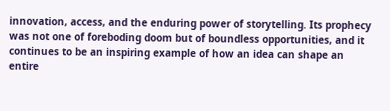innovation, access, and the enduring power of storytelling. Its prophecy was not one of foreboding doom but of boundless opportunities, and it continues to be an inspiring example of how an idea can shape an entire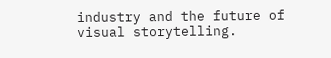industry and the future of visual storytelling.